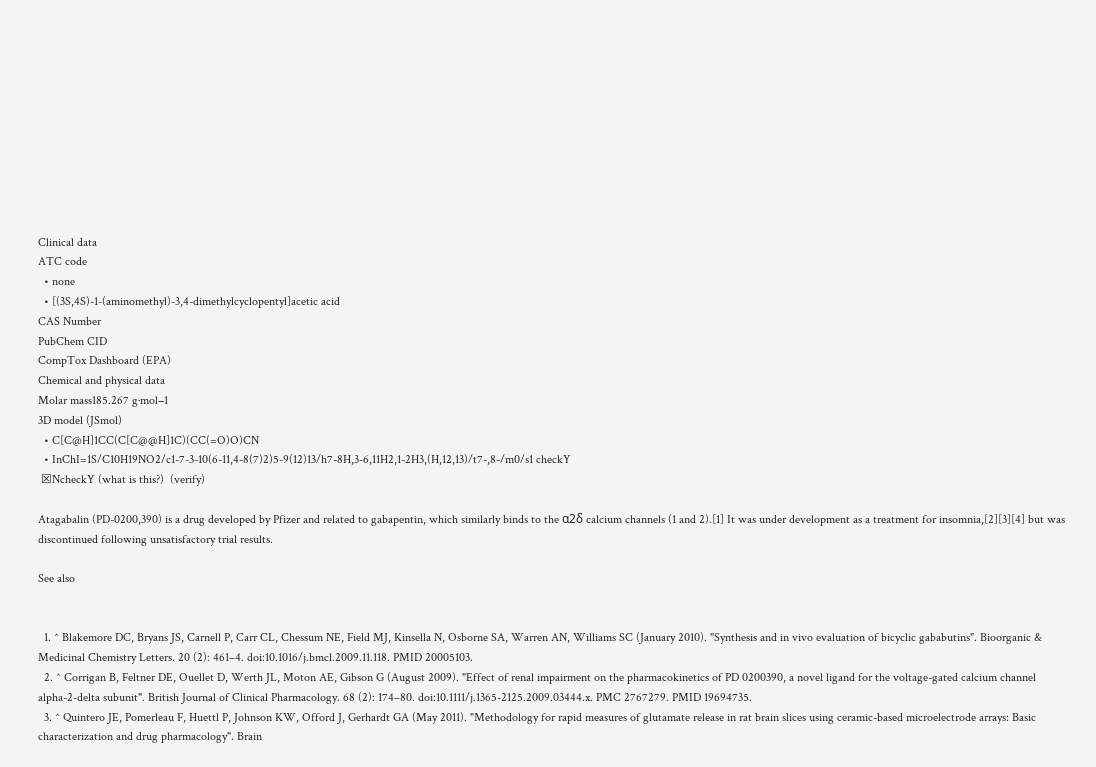Clinical data
ATC code
  • none
  • [(3S,4S)-1-(aminomethyl)-3,4-dimethylcyclopentyl]acetic acid
CAS Number
PubChem CID
CompTox Dashboard (EPA)
Chemical and physical data
Molar mass185.267 g·mol−1
3D model (JSmol)
  • C[C@H]1CC(C[C@@H]1C)(CC(=O)O)CN
  • InChI=1S/C10H19NO2/c1-7-3-10(6-11,4-8(7)2)5-9(12)13/h7-8H,3-6,11H2,1-2H3,(H,12,13)/t7-,8-/m0/s1 checkY
 ☒NcheckY (what is this?)  (verify)

Atagabalin (PD-0200,390) is a drug developed by Pfizer and related to gabapentin, which similarly binds to the α2δ calcium channels (1 and 2).[1] It was under development as a treatment for insomnia,[2][3][4] but was discontinued following unsatisfactory trial results.

See also


  1. ^ Blakemore DC, Bryans JS, Carnell P, Carr CL, Chessum NE, Field MJ, Kinsella N, Osborne SA, Warren AN, Williams SC (January 2010). "Synthesis and in vivo evaluation of bicyclic gababutins". Bioorganic & Medicinal Chemistry Letters. 20 (2): 461–4. doi:10.1016/j.bmcl.2009.11.118. PMID 20005103.
  2. ^ Corrigan B, Feltner DE, Ouellet D, Werth JL, Moton AE, Gibson G (August 2009). "Effect of renal impairment on the pharmacokinetics of PD 0200390, a novel ligand for the voltage-gated calcium channel alpha-2-delta subunit". British Journal of Clinical Pharmacology. 68 (2): 174–80. doi:10.1111/j.1365-2125.2009.03444.x. PMC 2767279. PMID 19694735.
  3. ^ Quintero JE, Pomerleau F, Huettl P, Johnson KW, Offord J, Gerhardt GA (May 2011). "Methodology for rapid measures of glutamate release in rat brain slices using ceramic-based microelectrode arrays: Basic characterization and drug pharmacology". Brain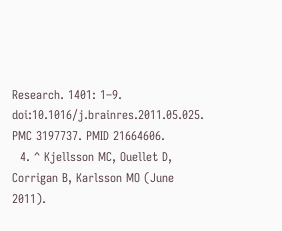Research. 1401: 1–9. doi:10.1016/j.brainres.2011.05.025. PMC 3197737. PMID 21664606.
  4. ^ Kjellsson MC, Ouellet D, Corrigan B, Karlsson MO (June 2011).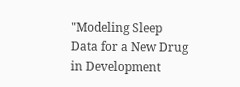"Modeling Sleep Data for a New Drug in Development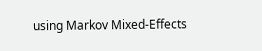using Markov Mixed-Effects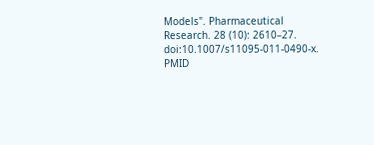Models". Pharmaceutical Research. 28 (10): 2610–27. doi:10.1007/s11095-011-0490-x. PMID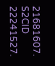21681607. S2CID 22241527.